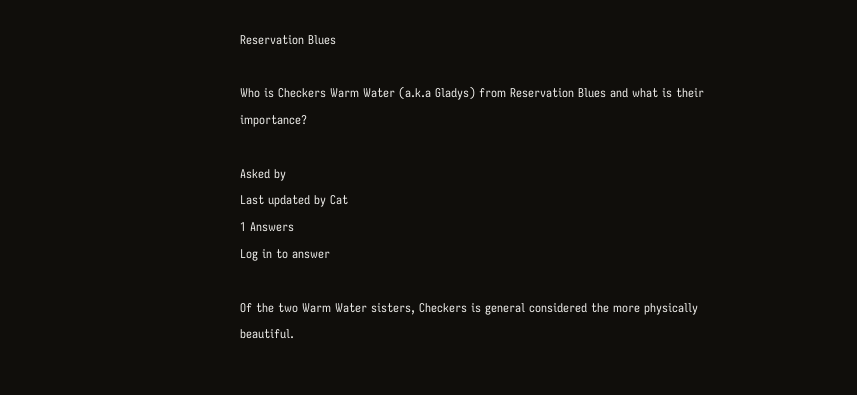Reservation Blues

Who is Checkers Warm Water (a.k.a Gladys) from Reservation Blues and what is their importance?

Asked by
Last updated by Cat
1 Answers
Log in to answer

Of the two Warm Water sisters, Checkers is general considered the more physically beautiful.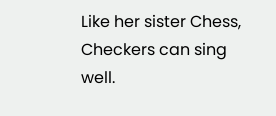Like her sister Chess, Checkers can sing well.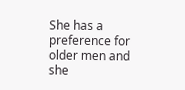She has a preference for older men and she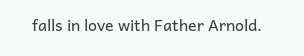falls in love with Father Arnold.